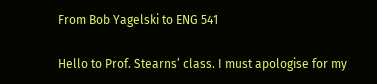From Bob Yagelski to ENG 541

Hello to Prof. Stearns’ class. I must apologise for my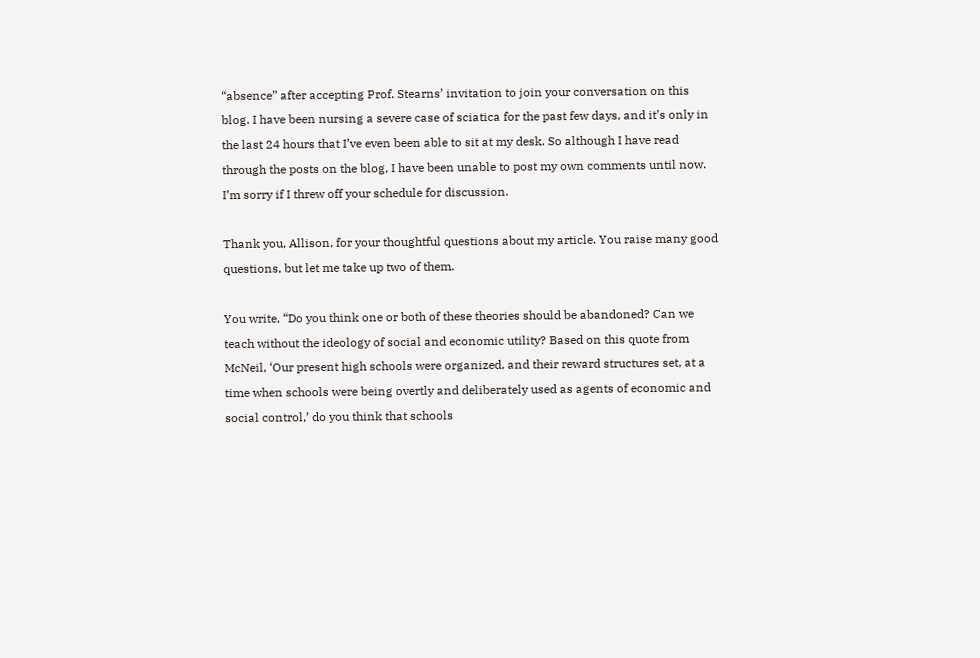“absence” after accepting Prof. Stearns’ invitation to join your conversation on this blog. I have been nursing a severe case of sciatica for the past few days, and it’s only in the last 24 hours that I’ve even been able to sit at my desk. So although I have read through the posts on the blog, I have been unable to post my own comments until now. I’m sorry if I threw off your schedule for discussion.

Thank you, Allison, for your thoughtful questions about my article. You raise many good questions, but let me take up two of them.

You write, “Do you think one or both of these theories should be abandoned? Can we teach without the ideology of social and economic utility? Based on this quote from McNeil, ‘Our present high schools were organized, and their reward structures set, at a time when schools were being overtly and deliberately used as agents of economic and social control,’ do you think that schools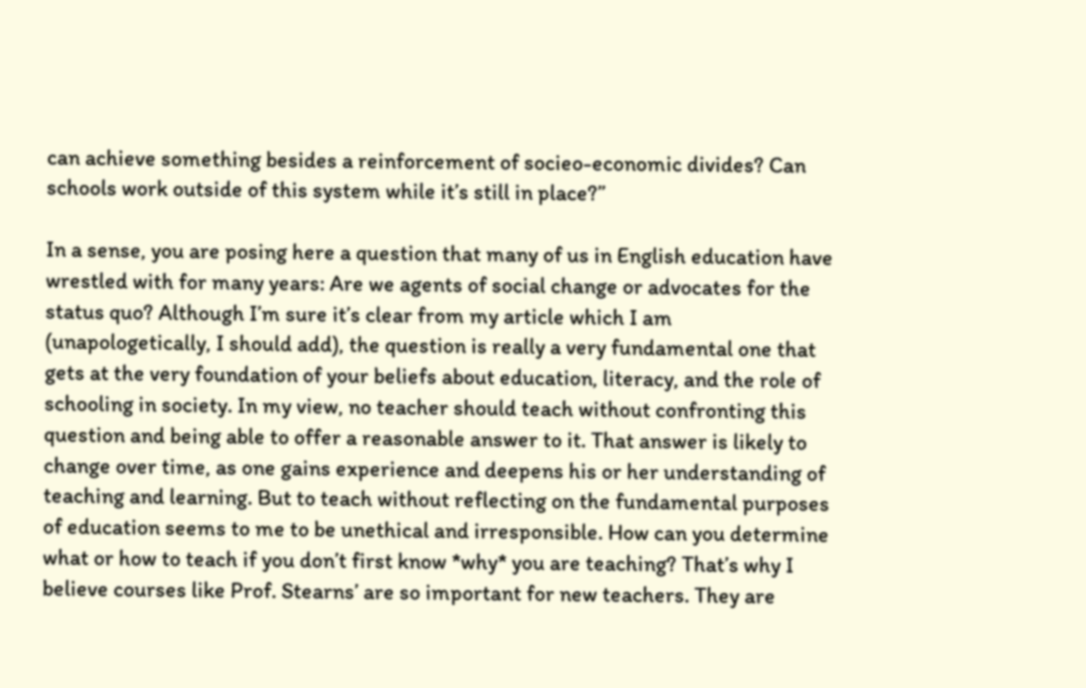can achieve something besides a reinforcement of socieo-economic divides? Can schools work outside of this system while it’s still in place?”

In a sense, you are posing here a question that many of us in English education have wrestled with for many years: Are we agents of social change or advocates for the status quo? Although I’m sure it’s clear from my article which I am (unapologetically, I should add), the question is really a very fundamental one that gets at the very foundation of your beliefs about education, literacy, and the role of schooling in society. In my view, no teacher should teach without confronting this question and being able to offer a reasonable answer to it. That answer is likely to change over time, as one gains experience and deepens his or her understanding of teaching and learning. But to teach without reflecting on the fundamental purposes of education seems to me to be unethical and irresponsible. How can you determine what or how to teach if you don’t first know *why* you are teaching? That’s why I believe courses like Prof. Stearns’ are so important for new teachers. They are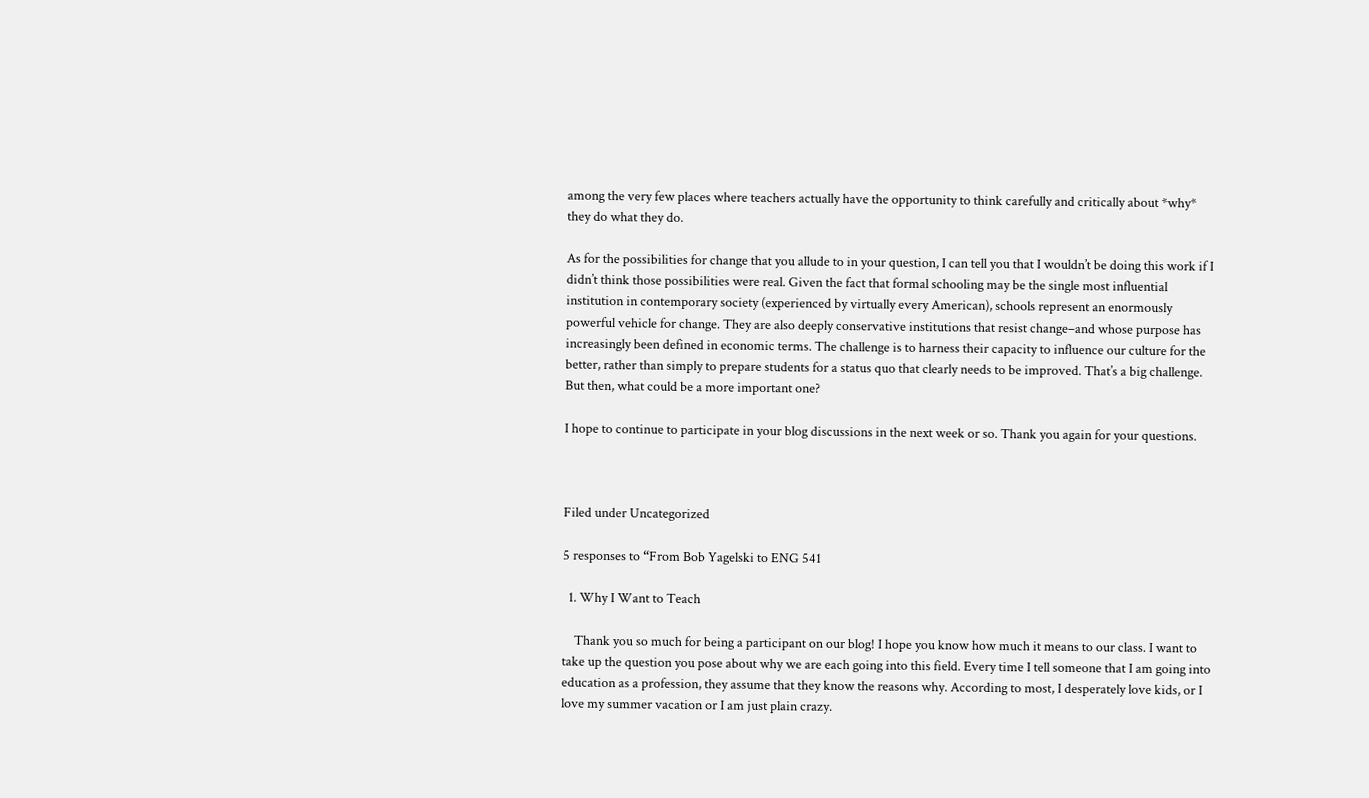among the very few places where teachers actually have the opportunity to think carefully and critically about *why* they do what they do.

As for the possibilities for change that you allude to in your question, I can tell you that I wouldn’t be doing this work if I didn’t think those possibilities were real. Given the fact that formal schooling may be the single most influential institution in contemporary society (experienced by virtually every American), schools represent an enormously powerful vehicle for change. They are also deeply conservative institutions that resist change–and whose purpose has increasingly been defined in economic terms. The challenge is to harness their capacity to influence our culture for the better, rather than simply to prepare students for a status quo that clearly needs to be improved. That’s a big challenge. But then, what could be a more important one?

I hope to continue to participate in your blog discussions in the next week or so. Thank you again for your questions.



Filed under Uncategorized

5 responses to “From Bob Yagelski to ENG 541

  1. Why I Want to Teach

    Thank you so much for being a participant on our blog! I hope you know how much it means to our class. I want to take up the question you pose about why we are each going into this field. Every time I tell someone that I am going into education as a profession, they assume that they know the reasons why. According to most, I desperately love kids, or I love my summer vacation or I am just plain crazy.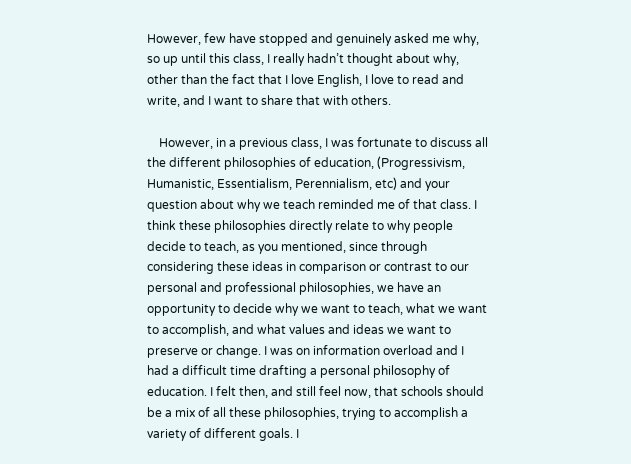However, few have stopped and genuinely asked me why, so up until this class, I really hadn’t thought about why, other than the fact that I love English, I love to read and write, and I want to share that with others.

    However, in a previous class, I was fortunate to discuss all the different philosophies of education, (Progressivism, Humanistic, Essentialism, Perennialism, etc) and your question about why we teach reminded me of that class. I think these philosophies directly relate to why people decide to teach, as you mentioned, since through considering these ideas in comparison or contrast to our personal and professional philosophies, we have an opportunity to decide why we want to teach, what we want to accomplish, and what values and ideas we want to preserve or change. I was on information overload and I had a difficult time drafting a personal philosophy of education. I felt then, and still feel now, that schools should be a mix of all these philosophies, trying to accomplish a variety of different goals. I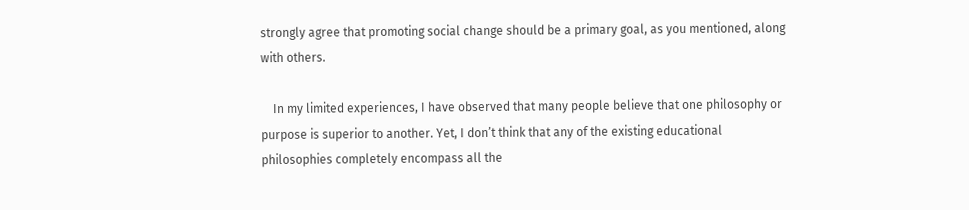strongly agree that promoting social change should be a primary goal, as you mentioned, along with others.

    In my limited experiences, I have observed that many people believe that one philosophy or purpose is superior to another. Yet, I don’t think that any of the existing educational philosophies completely encompass all the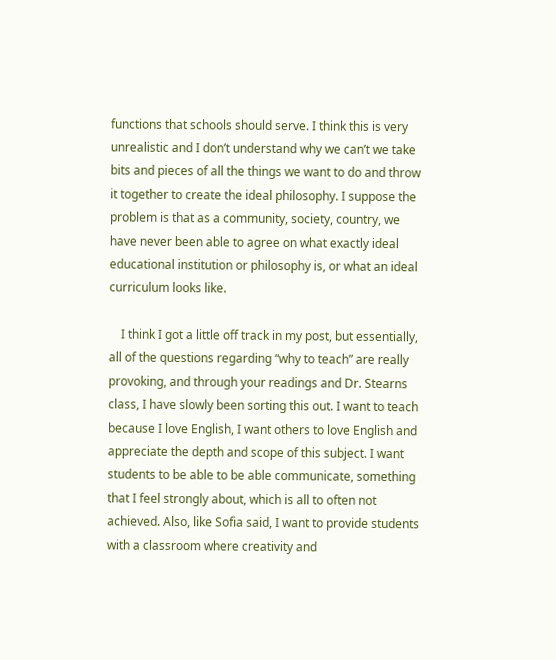functions that schools should serve. I think this is very unrealistic and I don’t understand why we can’t we take bits and pieces of all the things we want to do and throw it together to create the ideal philosophy. I suppose the problem is that as a community, society, country, we have never been able to agree on what exactly ideal educational institution or philosophy is, or what an ideal curriculum looks like.

    I think I got a little off track in my post, but essentially, all of the questions regarding “why to teach” are really provoking, and through your readings and Dr. Stearns class, I have slowly been sorting this out. I want to teach because I love English, I want others to love English and appreciate the depth and scope of this subject. I want students to be able to be able communicate, something that I feel strongly about, which is all to often not achieved. Also, like Sofia said, I want to provide students with a classroom where creativity and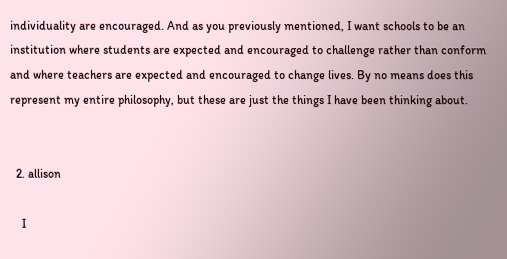individuality are encouraged. And as you previously mentioned, I want schools to be an institution where students are expected and encouraged to challenge rather than conform and where teachers are expected and encouraged to change lives. By no means does this represent my entire philosophy, but these are just the things I have been thinking about.


  2. allison

    I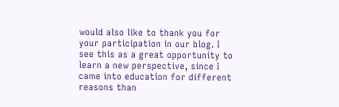would also like to thank you for your participation in our blog. I see this as a great opportunity to learn a new perspective, since I came into education for different reasons than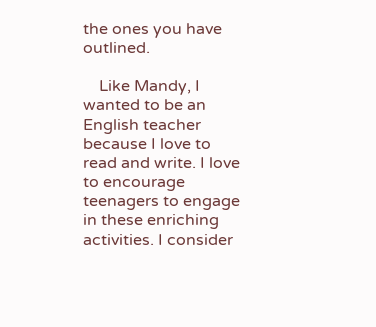the ones you have outlined.

    Like Mandy, I wanted to be an English teacher because I love to read and write. I love to encourage teenagers to engage in these enriching activities. I consider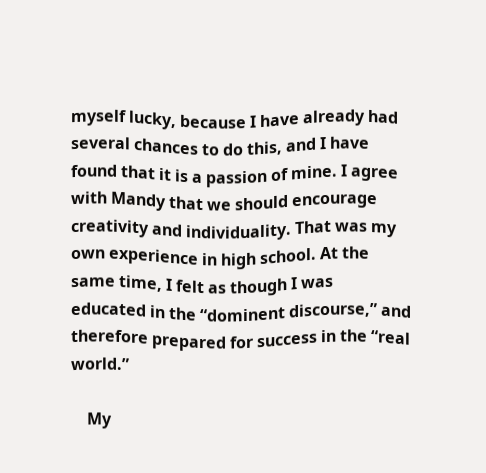myself lucky, because I have already had several chances to do this, and I have found that it is a passion of mine. I agree with Mandy that we should encourage creativity and individuality. That was my own experience in high school. At the same time, I felt as though I was educated in the “dominent discourse,” and therefore prepared for success in the “real world.”

    My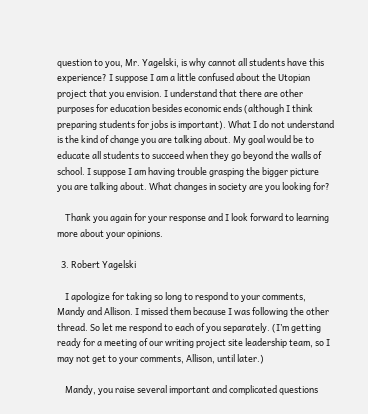question to you, Mr. Yagelski, is why cannot all students have this experience? I suppose I am a little confused about the Utopian project that you envision. I understand that there are other purposes for education besides economic ends (although I think preparing students for jobs is important). What I do not understand is the kind of change you are talking about. My goal would be to educate all students to succeed when they go beyond the walls of school. I suppose I am having trouble grasping the bigger picture you are talking about. What changes in society are you looking for?

    Thank you again for your response and I look forward to learning more about your opinions.

  3. Robert Yagelski

    I apologize for taking so long to respond to your comments, Mandy and Allison. I missed them because I was following the other thread. So let me respond to each of you separately. (I’m getting ready for a meeting of our writing project site leadership team, so I may not get to your comments, Allison, until later.)

    Mandy, you raise several important and complicated questions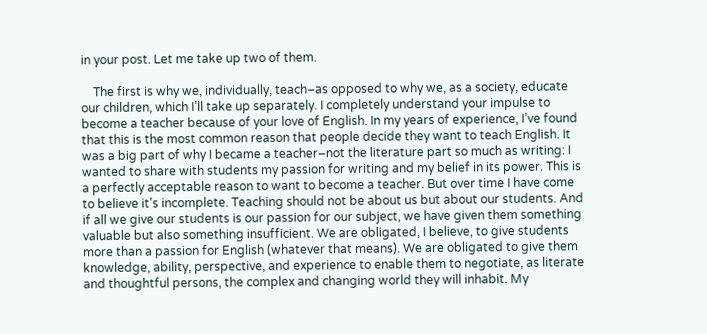in your post. Let me take up two of them.

    The first is why we, individually, teach–as opposed to why we, as a society, educate our children, which I’ll take up separately. I completely understand your impulse to become a teacher because of your love of English. In my years of experience, I’ve found that this is the most common reason that people decide they want to teach English. It was a big part of why I became a teacher–not the literature part so much as writing: I wanted to share with students my passion for writing and my belief in its power. This is a perfectly acceptable reason to want to become a teacher. But over time I have come to believe it’s incomplete. Teaching should not be about us but about our students. And if all we give our students is our passion for our subject, we have given them something valuable but also something insufficient. We are obligated, I believe, to give students more than a passion for English (whatever that means). We are obligated to give them knowledge, ability, perspective, and experience to enable them to negotiate, as literate and thoughtful persons, the complex and changing world they will inhabit. My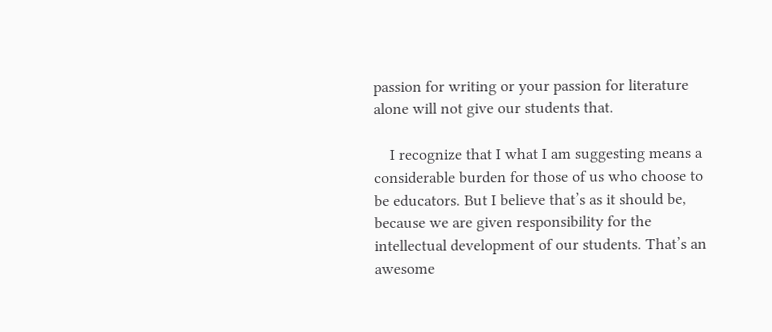passion for writing or your passion for literature alone will not give our students that.

    I recognize that I what I am suggesting means a considerable burden for those of us who choose to be educators. But I believe that’s as it should be, because we are given responsibility for the intellectual development of our students. That’s an awesome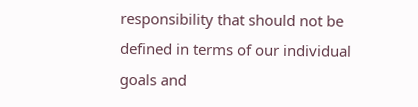responsibility that should not be defined in terms of our individual goals and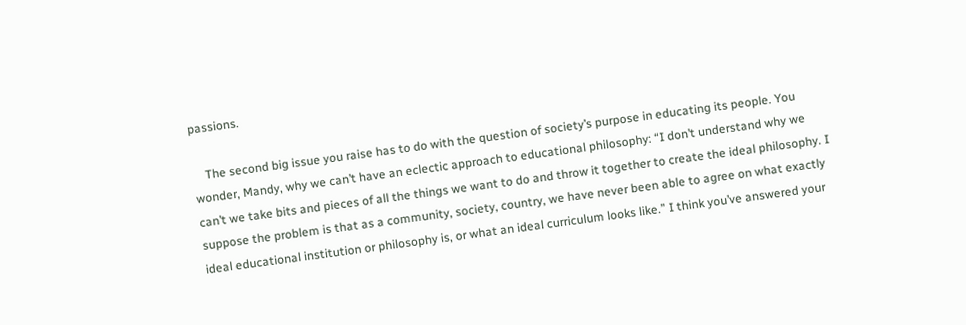passions.

    The second big issue you raise has to do with the question of society’s purpose in educating its people. You wonder, Mandy, why we can’t have an eclectic approach to educational philosophy: “I don’t understand why we can’t we take bits and pieces of all the things we want to do and throw it together to create the ideal philosophy. I suppose the problem is that as a community, society, country, we have never been able to agree on what exactly ideal educational institution or philosophy is, or what an ideal curriculum looks like.” I think you’ve answered your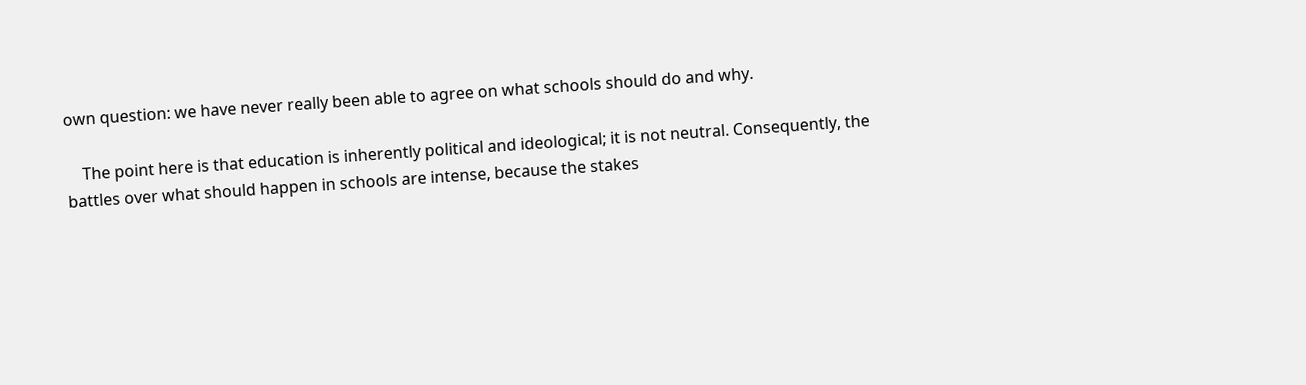own question: we have never really been able to agree on what schools should do and why.

    The point here is that education is inherently political and ideological; it is not neutral. Consequently, the battles over what should happen in schools are intense, because the stakes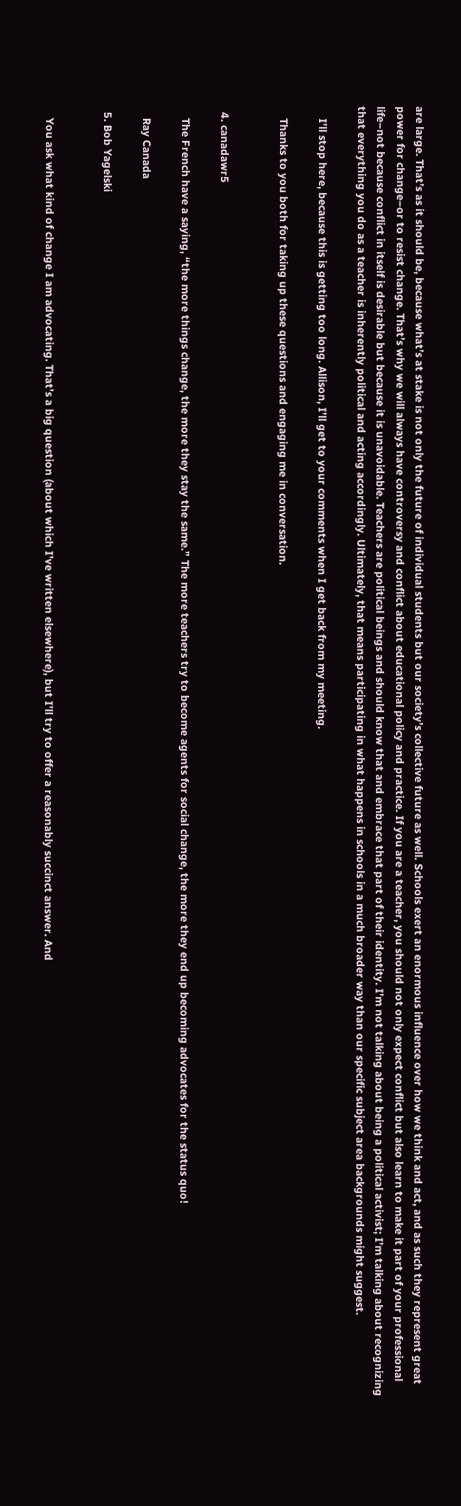are large. That’s as it should be, because what’s at stake is not only the future of individual students but our society’s collective future as well. Schools exert an enormous influence over how we think and act, and as such they represent great power for change–or to resist change. That’s why we will always have controversy and conflict about educational policy and practice. If you are a teacher, you should not only expect conflict but also learn to make it part of your professional life–not because conflict in itself is desirable but because it is unavoidable. Teachers are political beings and should know that and embrace that part of their identity. I’m not talking about being a political activist; I’m talking about recognizing that everything you do as a teacher is inherently political and acting accordingly. Ultimately, that means participating in what happens in schools in a much broader way than our specific subject area backgrounds might suggest.

    I’ll stop here, because this is getting too long. Allison, I’ll get to your comments when I get back from my meeting.

    Thanks to you both for taking up these questions and engaging me in conversation.


  4. canadawr5

    The French have a saying, “the more things change, the more they stay the same.” The more teachers try to become agents for social change, the more they end up becoming advocates for the status quo!

    Ray Canada

  5. Bob Yagelski


    You ask what kind of change I am advocating. That’s a big question (about which I’ve written elsewhere), but I’ll try to offer a reasonably succinct answer. And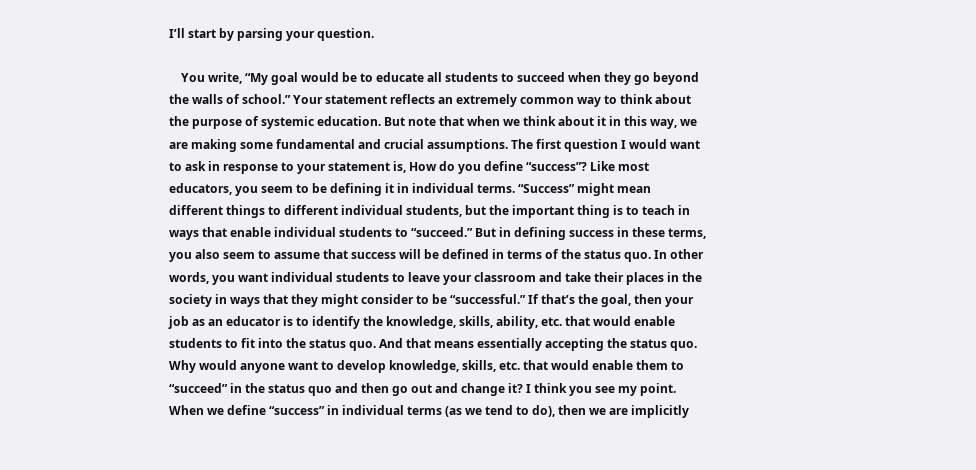I’ll start by parsing your question.

    You write, “My goal would be to educate all students to succeed when they go beyond the walls of school.” Your statement reflects an extremely common way to think about the purpose of systemic education. But note that when we think about it in this way, we are making some fundamental and crucial assumptions. The first question I would want to ask in response to your statement is, How do you define “success”? Like most educators, you seem to be defining it in individual terms. “Success” might mean different things to different individual students, but the important thing is to teach in ways that enable individual students to “succeed.” But in defining success in these terms, you also seem to assume that success will be defined in terms of the status quo. In other words, you want individual students to leave your classroom and take their places in the society in ways that they might consider to be “successful.” If that’s the goal, then your job as an educator is to identify the knowledge, skills, ability, etc. that would enable students to fit into the status quo. And that means essentially accepting the status quo. Why would anyone want to develop knowledge, skills, etc. that would enable them to “succeed” in the status quo and then go out and change it? I think you see my point. When we define “success” in individual terms (as we tend to do), then we are implicitly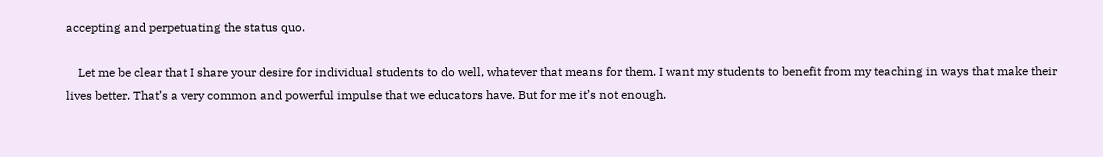accepting and perpetuating the status quo.

    Let me be clear that I share your desire for individual students to do well, whatever that means for them. I want my students to benefit from my teaching in ways that make their lives better. That’s a very common and powerful impulse that we educators have. But for me it’s not enough.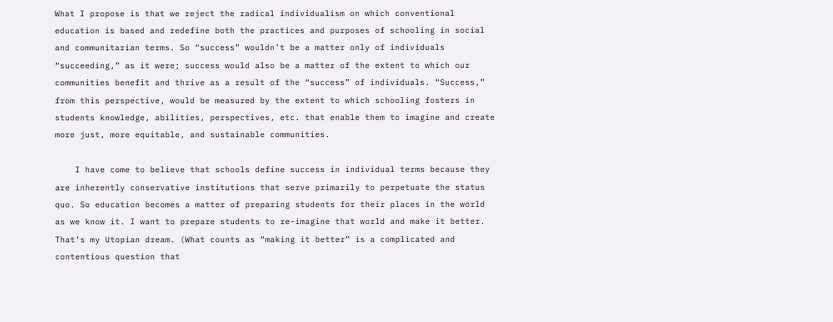What I propose is that we reject the radical individualism on which conventional education is based and redefine both the practices and purposes of schooling in social and communitarian terms. So “success” wouldn’t be a matter only of individuals “succeeding,” as it were; success would also be a matter of the extent to which our communities benefit and thrive as a result of the “success” of individuals. “Success,” from this perspective, would be measured by the extent to which schooling fosters in students knowledge, abilities, perspectives, etc. that enable them to imagine and create more just, more equitable, and sustainable communities.

    I have come to believe that schools define success in individual terms because they are inherently conservative institutions that serve primarily to perpetuate the status quo. So education becomes a matter of preparing students for their places in the world as we know it. I want to prepare students to re-imagine that world and make it better. That’s my Utopian dream. (What counts as “making it better” is a complicated and contentious question that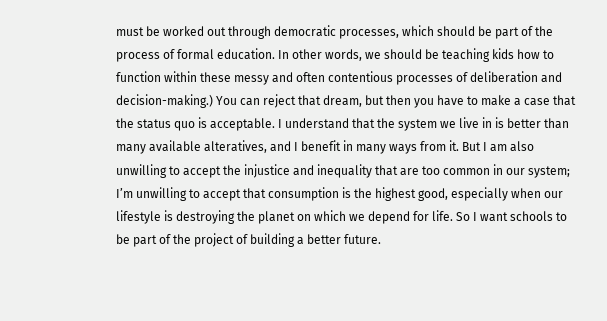must be worked out through democratic processes, which should be part of the process of formal education. In other words, we should be teaching kids how to function within these messy and often contentious processes of deliberation and decision-making.) You can reject that dream, but then you have to make a case that the status quo is acceptable. I understand that the system we live in is better than many available alteratives, and I benefit in many ways from it. But I am also unwilling to accept the injustice and inequality that are too common in our system; I’m unwilling to accept that consumption is the highest good, especially when our lifestyle is destroying the planet on which we depend for life. So I want schools to be part of the project of building a better future.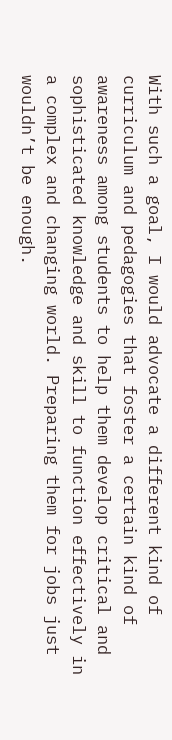With such a goal, I would advocate a different kind of curriculum and pedagogies that foster a certain kind of awareness among students to help them develop critical and sophisticated knowledge and skill to function effectively in a complex and changing world. Preparing them for jobs just wouldn’t be enough.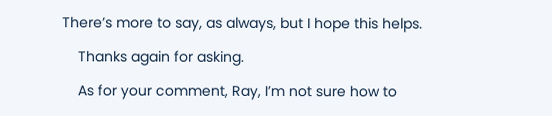There’s more to say, as always, but I hope this helps.

    Thanks again for asking.

    As for your comment, Ray, I’m not sure how to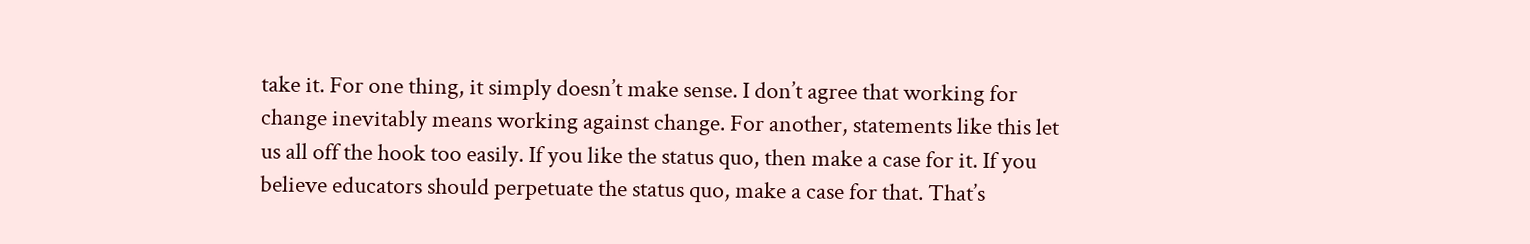take it. For one thing, it simply doesn’t make sense. I don’t agree that working for change inevitably means working against change. For another, statements like this let us all off the hook too easily. If you like the status quo, then make a case for it. If you believe educators should perpetuate the status quo, make a case for that. That’s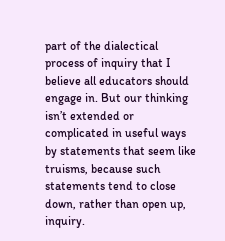part of the dialectical process of inquiry that I believe all educators should engage in. But our thinking isn’t extended or complicated in useful ways by statements that seem like truisms, because such statements tend to close down, rather than open up, inquiry.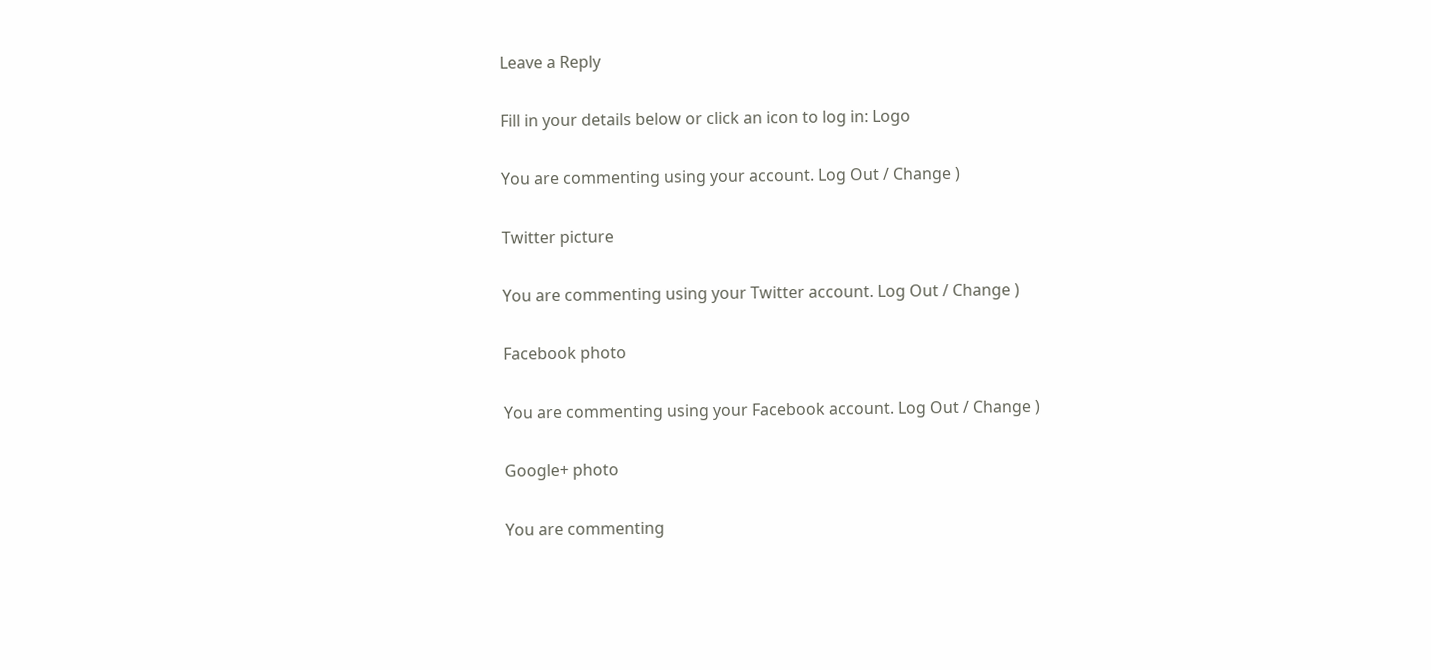Leave a Reply

Fill in your details below or click an icon to log in: Logo

You are commenting using your account. Log Out / Change )

Twitter picture

You are commenting using your Twitter account. Log Out / Change )

Facebook photo

You are commenting using your Facebook account. Log Out / Change )

Google+ photo

You are commenting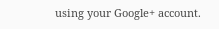using your Google+ account.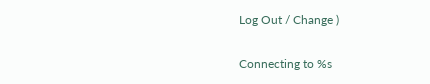Log Out / Change )

Connecting to %s